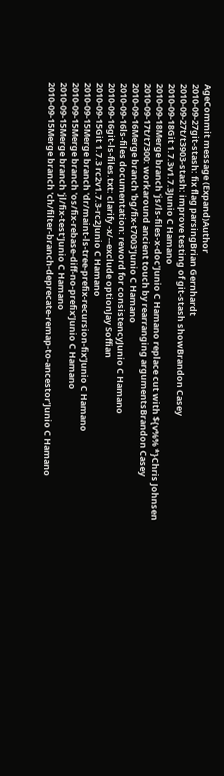AgeCommit message (Expand)Author
2010-09-27git-stash: fix flag parsingBrian Gernhardt
2010-09-27t/t3903-stash: improve testing of git-stash showBrandon Casey
2010-09-18Git 1.7.3v1.7.3Junio C Hamano
2010-09-18Merge branch 'js/ls-files-x-doc'Junio C Hamano replace cut with ${v%% *}Chris Johnsen
2010-09-17t/t7300: workaround ancient touch by rearranging argumentsBrandon Casey
2010-09-16Merge branch 'bg/fix-t7003'Junio C Hamano
2010-09-16ls-files documentation: reword for consistencyJunio C Hamano
2010-09-16git-ls-files.txt: clarify -x/--exclude optionJay Soffian
2010-09-15Git 1.7.3 rc2v1.7.3-rc2Junio C Hamano
2010-09-15Merge branch 'dr/maint-ls-tree-prefix-recursion-fix'Junio C Hamano
2010-09-15Merge branch 'os/fix-rebase-diff-no-prefix'Junio C Hamano
2010-09-15Merge branch 'jl/fix-test'Junio C Hamano
2010-09-15Merge branch 'ch/filter-branch-deprecate-remap-to-ancestor'Junio C Hamano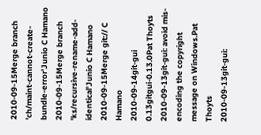2010-09-15Merge branch 'ch/maint-cannot-create-bundle-error'Junio C Hamano
2010-09-15Merge branch 'ks/recursive-rename-add-identical'Junio C Hamano
2010-09-15Merge git:// C Hamano
2010-09-14git-gui 0.13gitgui-0.13.0Pat Thoyts
2010-09-13git-gui: avoid mis-encoding the copyright message on Windows.Pat Thoyts
2010-09-13git-gui: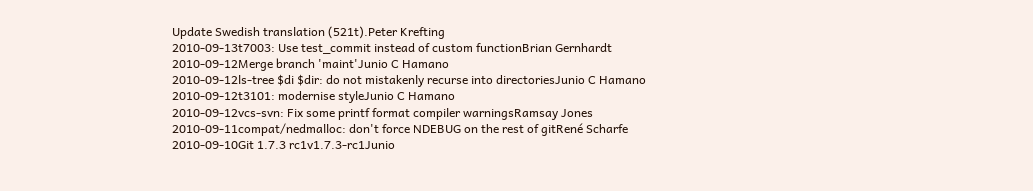Update Swedish translation (521t).Peter Krefting
2010-09-13t7003: Use test_commit instead of custom functionBrian Gernhardt
2010-09-12Merge branch 'maint'Junio C Hamano
2010-09-12ls-tree $di $dir: do not mistakenly recurse into directoriesJunio C Hamano
2010-09-12t3101: modernise styleJunio C Hamano
2010-09-12vcs-svn: Fix some printf format compiler warningsRamsay Jones
2010-09-11compat/nedmalloc: don't force NDEBUG on the rest of gitRené Scharfe
2010-09-10Git 1.7.3 rc1v1.7.3-rc1Junio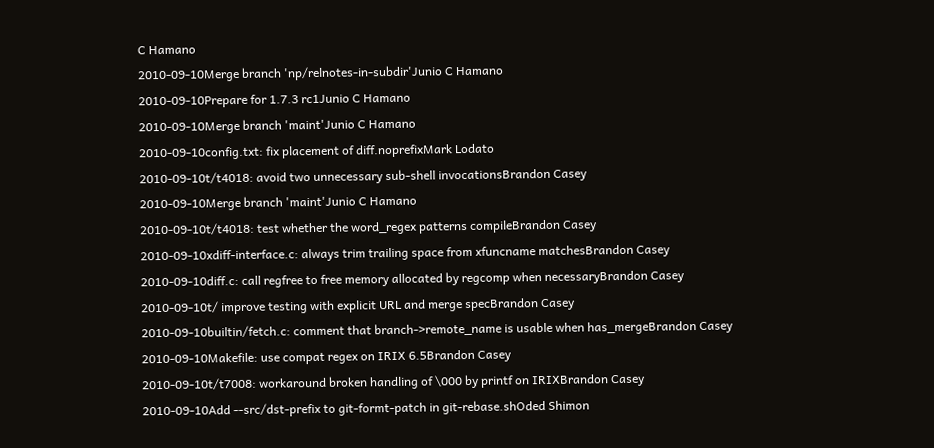C Hamano
2010-09-10Merge branch 'np/relnotes-in-subdir'Junio C Hamano
2010-09-10Prepare for 1.7.3 rc1Junio C Hamano
2010-09-10Merge branch 'maint'Junio C Hamano
2010-09-10config.txt: fix placement of diff.noprefixMark Lodato
2010-09-10t/t4018: avoid two unnecessary sub-shell invocationsBrandon Casey
2010-09-10Merge branch 'maint'Junio C Hamano
2010-09-10t/t4018: test whether the word_regex patterns compileBrandon Casey
2010-09-10xdiff-interface.c: always trim trailing space from xfuncname matchesBrandon Casey
2010-09-10diff.c: call regfree to free memory allocated by regcomp when necessaryBrandon Casey
2010-09-10t/ improve testing with explicit URL and merge specBrandon Casey
2010-09-10builtin/fetch.c: comment that branch->remote_name is usable when has_mergeBrandon Casey
2010-09-10Makefile: use compat regex on IRIX 6.5Brandon Casey
2010-09-10t/t7008: workaround broken handling of \000 by printf on IRIXBrandon Casey
2010-09-10Add --src/dst-prefix to git-formt-patch in git-rebase.shOded Shimon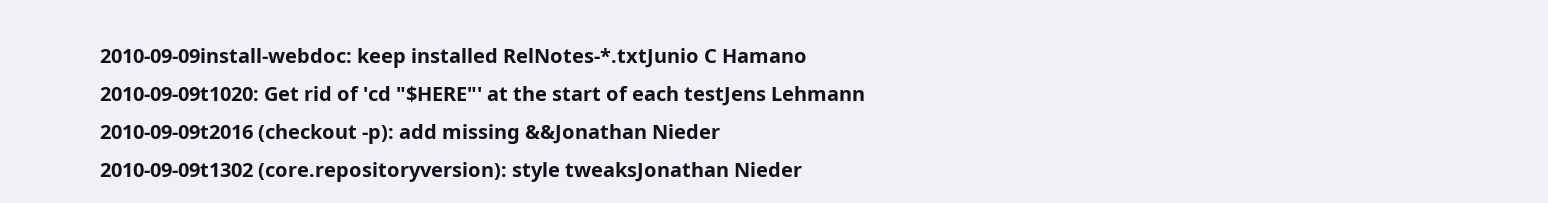2010-09-09install-webdoc: keep installed RelNotes-*.txtJunio C Hamano
2010-09-09t1020: Get rid of 'cd "$HERE"' at the start of each testJens Lehmann
2010-09-09t2016 (checkout -p): add missing &&Jonathan Nieder
2010-09-09t1302 (core.repositoryversion): style tweaksJonathan Nieder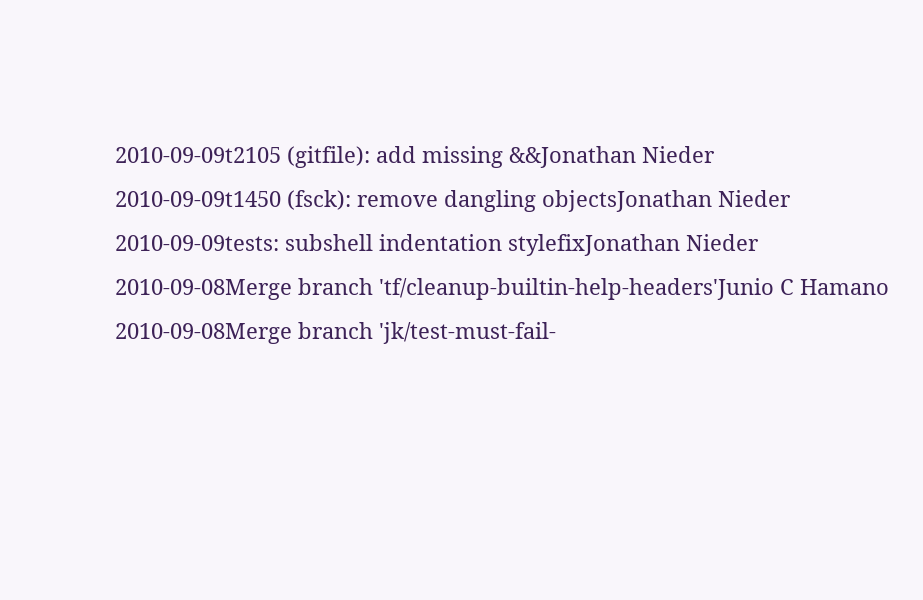2010-09-09t2105 (gitfile): add missing &&Jonathan Nieder
2010-09-09t1450 (fsck): remove dangling objectsJonathan Nieder
2010-09-09tests: subshell indentation stylefixJonathan Nieder
2010-09-08Merge branch 'tf/cleanup-builtin-help-headers'Junio C Hamano
2010-09-08Merge branch 'jk/test-must-fail-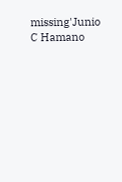missing'Junio C Hamano